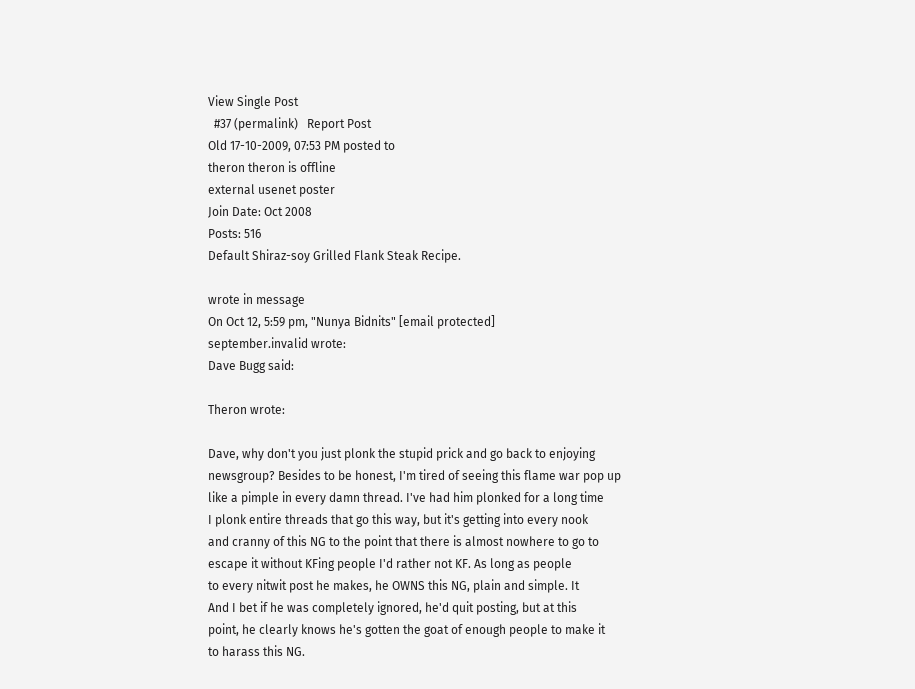View Single Post
  #37 (permalink)   Report Post
Old 17-10-2009, 07:53 PM posted to
theron theron is offline
external usenet poster
Join Date: Oct 2008
Posts: 516
Default Shiraz-soy Grilled Flank Steak Recipe.

wrote in message
On Oct 12, 5:59 pm, "Nunya Bidnits" [email protected]
september.invalid wrote:
Dave Bugg said:

Theron wrote:

Dave, why don't you just plonk the stupid prick and go back to enjoying
newsgroup? Besides to be honest, I'm tired of seeing this flame war pop up
like a pimple in every damn thread. I've had him plonked for a long time
I plonk entire threads that go this way, but it's getting into every nook
and cranny of this NG to the point that there is almost nowhere to go to
escape it without KFing people I'd rather not KF. As long as people
to every nitwit post he makes, he OWNS this NG, plain and simple. It
And I bet if he was completely ignored, he'd quit posting, but at this
point, he clearly knows he's gotten the goat of enough people to make it
to harass this NG.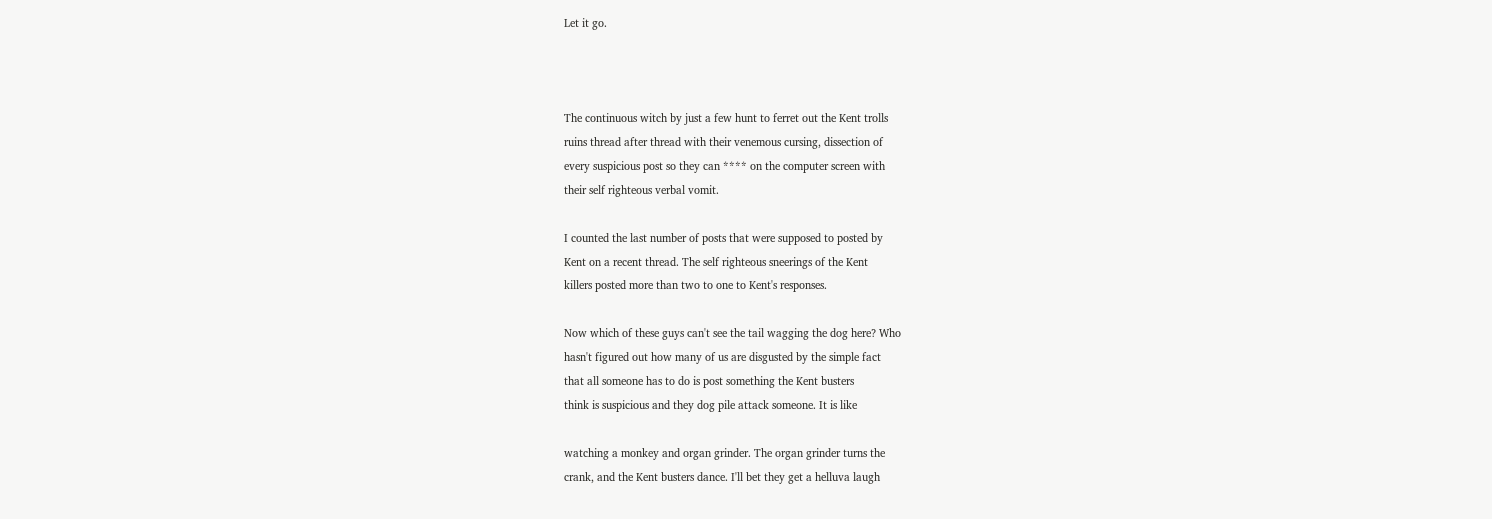Let it go.



The continuous witch by just a few hunt to ferret out the Kent trolls
ruins thread after thread with their venemous cursing, dissection of
every suspicious post so they can **** on the computer screen with
their self righteous verbal vomit.

I counted the last number of posts that were supposed to posted by
Kent on a recent thread. The self righteous sneerings of the Kent
killers posted more than two to one to Kent's responses.

Now which of these guys can't see the tail wagging the dog here? Who
hasn't figured out how many of us are disgusted by the simple fact
that all someone has to do is post something the Kent busters
think is suspicious and they dog pile attack someone. It is like

watching a monkey and organ grinder. The organ grinder turns the
crank, and the Kent busters dance. I'll bet they get a helluva laugh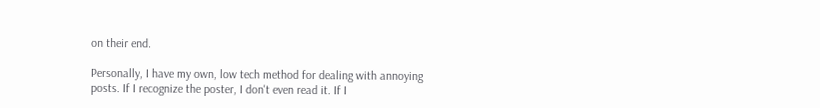on their end.

Personally, I have my own, low tech method for dealing with annoying
posts. If I recognize the poster, I don't even read it. If I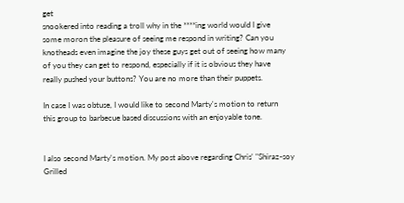get
snookered into reading a troll why in the ****ing world would I give
some moron the pleasure of seeing me respond in writing? Can you
knotheads even imagine the joy these guys get out of seeing how many
of you they can get to respond, especially if it is obvious they have
really pushed your buttons? You are no more than their puppets.

In case I was obtuse, I would like to second Marty's motion to return
this group to barbecue based discussions with an enjoyable tone.


I also second Marty's motion. My post above regarding Chris' "Shiraz-soy
Grilled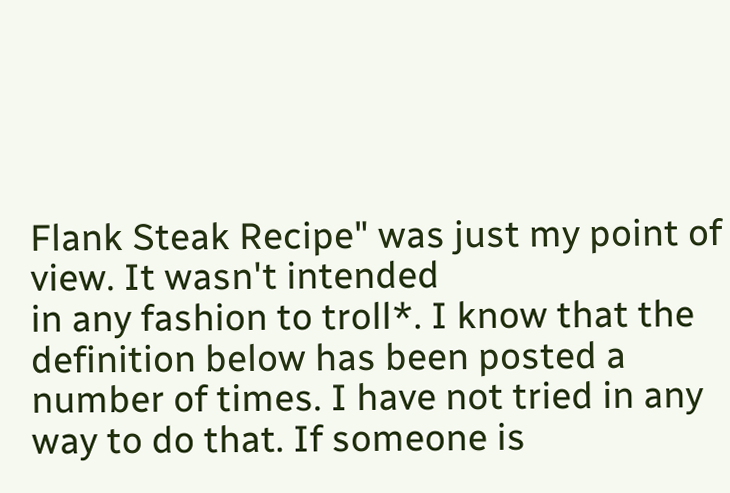Flank Steak Recipe" was just my point of view. It wasn't intended
in any fashion to troll*. I know that the definition below has been posted a
number of times. I have not tried in any way to do that. If someone is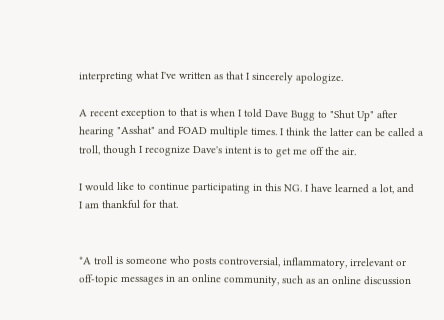interpreting what I've written as that I sincerely apologize.

A recent exception to that is when I told Dave Bugg to "Shut Up" after
hearing "Asshat" and FOAD multiple times. I think the latter can be called a
troll, though I recognize Dave's intent is to get me off the air.

I would like to continue participating in this NG. I have learned a lot, and
I am thankful for that.


*A troll is someone who posts controversial, inflammatory, irrelevant or
off-topic messages in an online community, such as an online discussion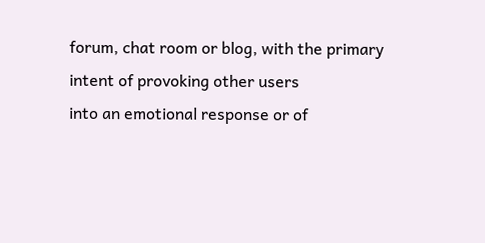forum, chat room or blog, with the primary intent of provoking other users
into an emotional response or of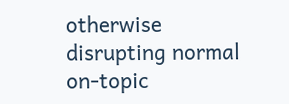otherwise disrupting normal on-topic